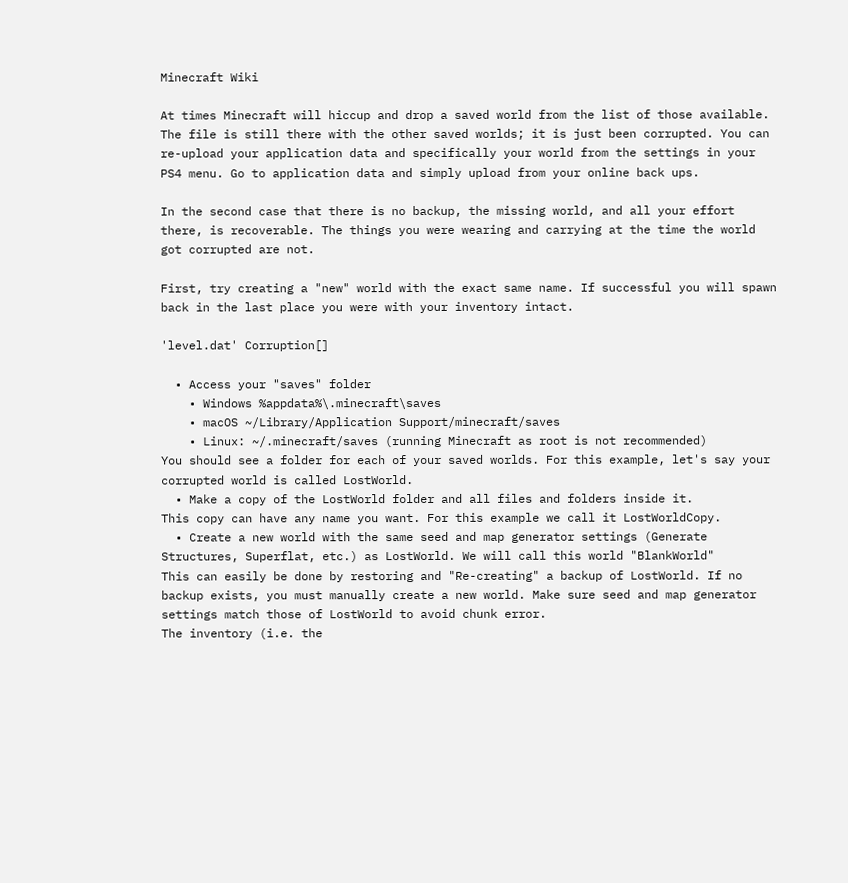Minecraft Wiki

At times Minecraft will hiccup and drop a saved world from the list of those available. The file is still there with the other saved worlds; it is just been corrupted. You can re-upload your application data and specifically your world from the settings in your PS4 menu. Go to application data and simply upload from your online back ups.

In the second case that there is no backup, the missing world, and all your effort there, is recoverable. The things you were wearing and carrying at the time the world got corrupted are not.

First, try creating a "new" world with the exact same name. If successful you will spawn back in the last place you were with your inventory intact.

'level.dat' Corruption[]

  • Access your "saves" folder
    • Windows %appdata%\.minecraft\saves
    • macOS ~/Library/Application Support/minecraft/saves
    • Linux: ~/.minecraft/saves (running Minecraft as root is not recommended)
You should see a folder for each of your saved worlds. For this example, let's say your corrupted world is called LostWorld.
  • Make a copy of the LostWorld folder and all files and folders inside it.
This copy can have any name you want. For this example we call it LostWorldCopy.
  • Create a new world with the same seed and map generator settings (Generate Structures, Superflat, etc.) as LostWorld. We will call this world "BlankWorld"
This can easily be done by restoring and "Re-creating" a backup of LostWorld. If no backup exists, you must manually create a new world. Make sure seed and map generator settings match those of LostWorld to avoid chunk error.
The inventory (i.e. the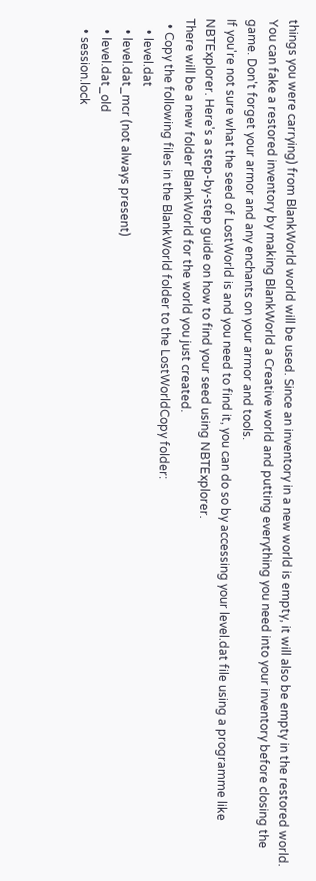things you were carrying) from BlankWorld world will be used. Since an inventory in a new world is empty, it will also be empty in the restored world. You can fake a restored inventory by making BlankWorld a Creative world and putting everything you need into your inventory before closing the game. Don't forget your armor and any enchants on your armor and tools.
If you're not sure what the seed of LostWorld is and you need to find it, you can do so by accessing your level.dat file using a programme like NBTExplorer. Here's a step-by-step guide on how to find your seed using NBTExplorer.
There will be a new folder BlankWorld for the world you just created.
  • Copy the following files in the BlankWorld folder to the LostWorldCopy folder:
    • level.dat
    • level.dat_mcr (not always present)
    • level.dat_old
    • session.lock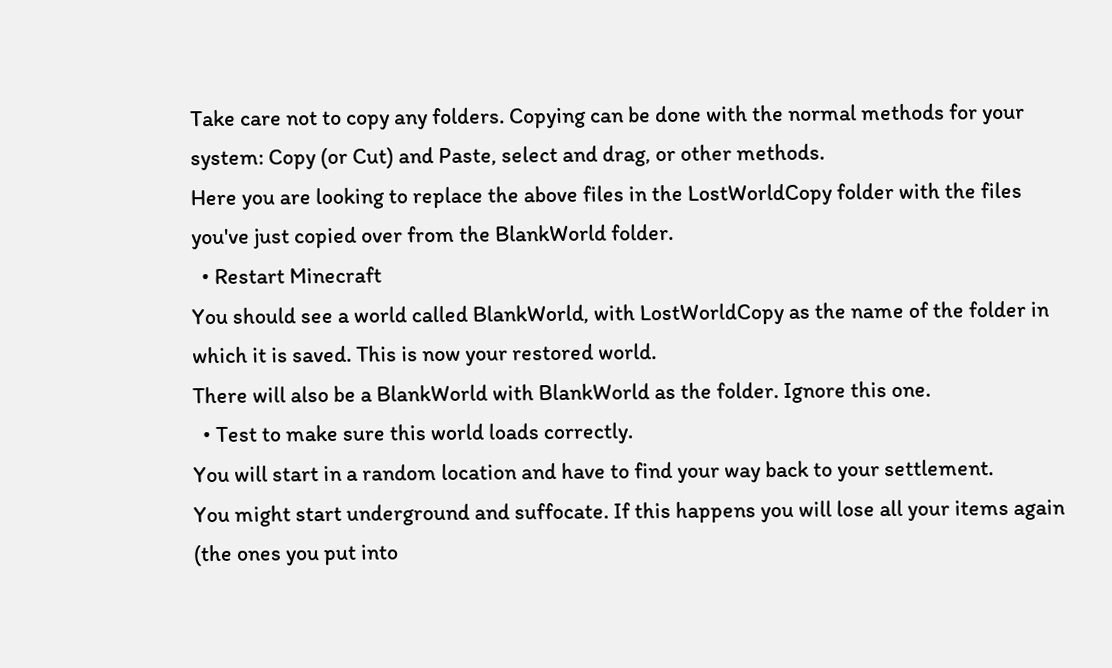Take care not to copy any folders. Copying can be done with the normal methods for your system: Copy (or Cut) and Paste, select and drag, or other methods.
Here you are looking to replace the above files in the LostWorldCopy folder with the files you've just copied over from the BlankWorld folder.
  • Restart Minecraft
You should see a world called BlankWorld, with LostWorldCopy as the name of the folder in which it is saved. This is now your restored world.
There will also be a BlankWorld with BlankWorld as the folder. Ignore this one.
  • Test to make sure this world loads correctly.
You will start in a random location and have to find your way back to your settlement.
You might start underground and suffocate. If this happens you will lose all your items again (the ones you put into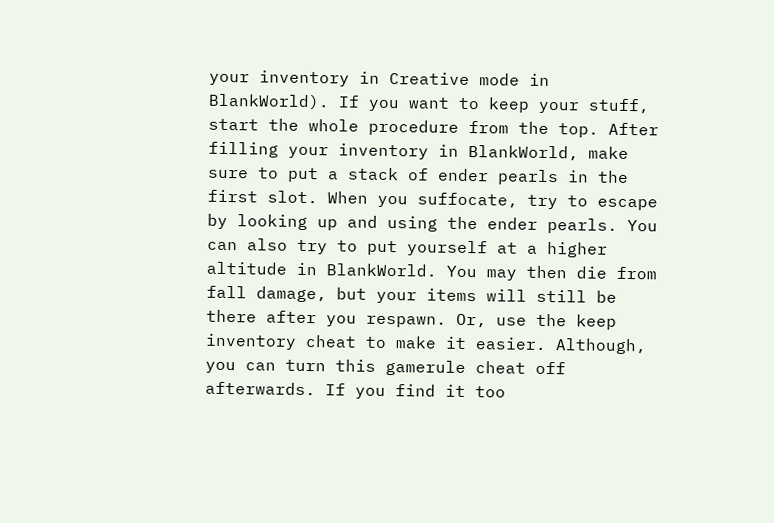your inventory in Creative mode in BlankWorld). If you want to keep your stuff, start the whole procedure from the top. After filling your inventory in BlankWorld, make sure to put a stack of ender pearls in the first slot. When you suffocate, try to escape by looking up and using the ender pearls. You can also try to put yourself at a higher altitude in BlankWorld. You may then die from fall damage, but your items will still be there after you respawn. Or, use the keep inventory cheat to make it easier. Although, you can turn this gamerule cheat off afterwards. If you find it too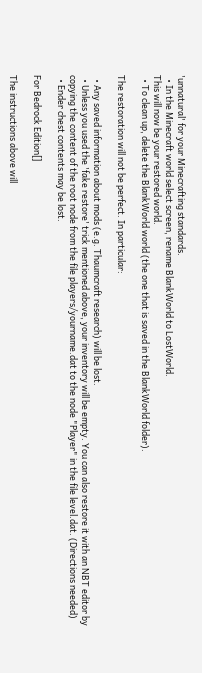'unnatural' for your Minecrafting standards.
  • In the Minecraft world select screen, rename BlankWorld to LostWorld.
This will now be your restored world.
  • To clean up, delete the BlankWorld world (the one that is saved in the BlankWorld folder).

The restoration will not be perfect. In particular:

  • Any saved information about mods (e.g. Thaumcraft research) will be lost.
  • Unless you used the 'fake restore' trick mentioned above, your inventory will be empty. You can also restore it with an NBT editor by copying the content of the root node from the file players/yourname.dat to the node "Player" in the file level.dat. (Directions needed)
  • Ender chest contents may be lost.

For Bedrock Edition[]

The instructions above will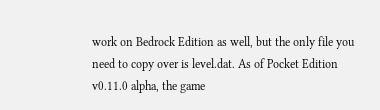work on Bedrock Edition as well, but the only file you need to copy over is level.dat. As of Pocket Edition v0.11.0 alpha, the game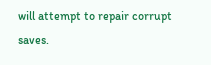will attempt to repair corrupt saves.